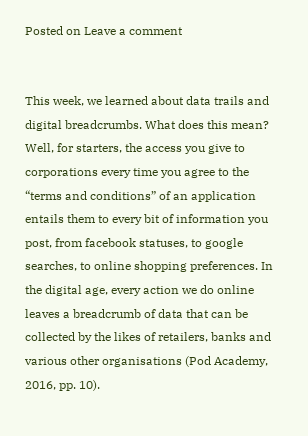Posted on Leave a comment


This week, we learned about data trails and digital breadcrumbs. What does this mean? Well, for starters, the access you give to corporations every time you agree to the “terms and conditions” of an application entails them to every bit of information you post, from facebook statuses, to google searches, to online shopping preferences. In the digital age, every action we do online leaves a breadcrumb of data that can be collected by the likes of retailers, banks and various other organisations (Pod Academy, 2016, pp. 10).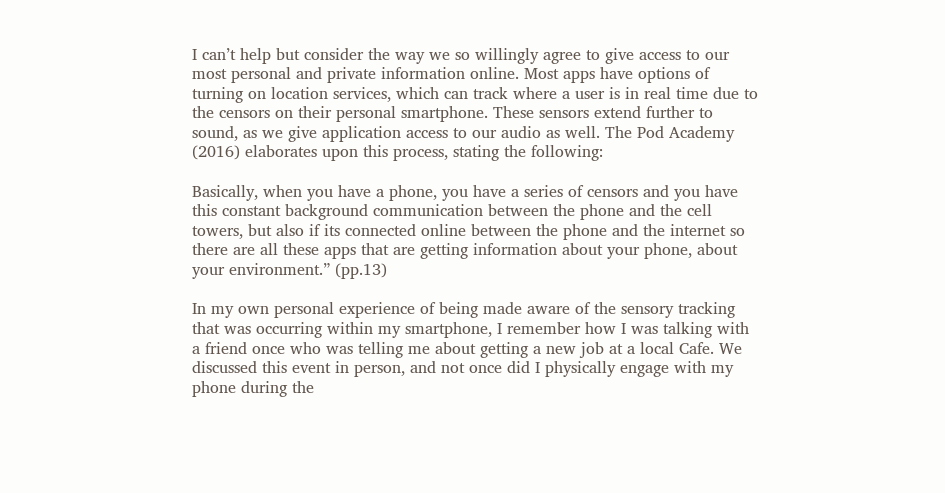I can’t help but consider the way we so willingly agree to give access to our most personal and private information online. Most apps have options of turning on location services, which can track where a user is in real time due to the censors on their personal smartphone. These sensors extend further to sound, as we give application access to our audio as well. The Pod Academy (2016) elaborates upon this process, stating the following:

Basically, when you have a phone, you have a series of censors and you have this constant background communication between the phone and the cell towers, but also if its connected online between the phone and the internet so there are all these apps that are getting information about your phone, about your environment.” (pp.13)

In my own personal experience of being made aware of the sensory tracking that was occurring within my smartphone, I remember how I was talking with a friend once who was telling me about getting a new job at a local Cafe. We discussed this event in person, and not once did I physically engage with my phone during the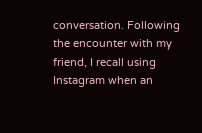conversation. Following the encounter with my friend, I recall using Instagram when an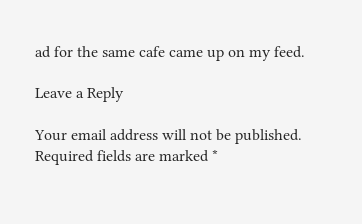ad for the same cafe came up on my feed.

Leave a Reply

Your email address will not be published. Required fields are marked *